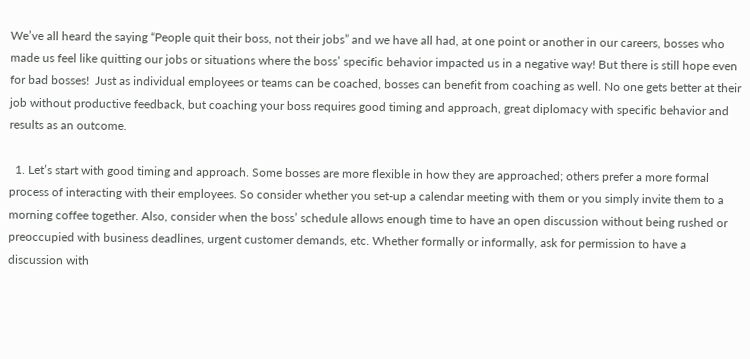We’ve all heard the saying “People quit their boss, not their jobs” and we have all had, at one point or another in our careers, bosses who made us feel like quitting our jobs or situations where the boss’ specific behavior impacted us in a negative way! But there is still hope even for bad bosses!  Just as individual employees or teams can be coached, bosses can benefit from coaching as well. No one gets better at their job without productive feedback, but coaching your boss requires good timing and approach, great diplomacy with specific behavior and results as an outcome.

  1. Let’s start with good timing and approach. Some bosses are more flexible in how they are approached; others prefer a more formal process of interacting with their employees. So consider whether you set-up a calendar meeting with them or you simply invite them to a morning coffee together. Also, consider when the boss’ schedule allows enough time to have an open discussion without being rushed or preoccupied with business deadlines, urgent customer demands, etc. Whether formally or informally, ask for permission to have a discussion with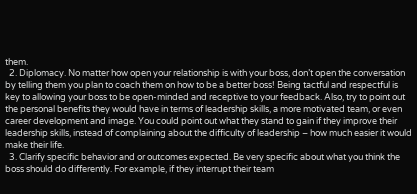them.
  2. Diplomacy. No matter how open your relationship is with your boss, don’t open the conversation by telling them you plan to coach them on how to be a better boss! Being tactful and respectful is key to allowing your boss to be open-minded and receptive to your feedback. Also, try to point out the personal benefits they would have in terms of leadership skills, a more motivated team, or even career development and image. You could point out what they stand to gain if they improve their leadership skills, instead of complaining about the difficulty of leadership – how much easier it would make their life.
  3. Clarify specific behavior and or outcomes expected. Be very specific about what you think the boss should do differently. For example, if they interrupt their team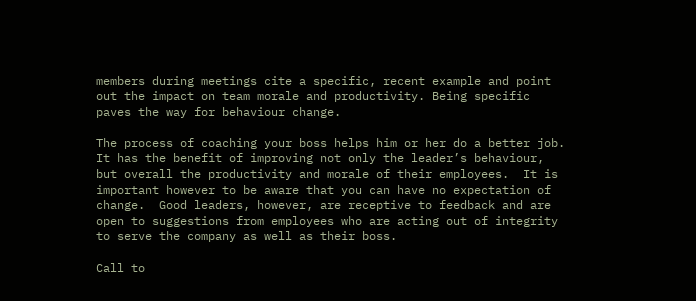members during meetings cite a specific, recent example and point out the impact on team morale and productivity. Being specific paves the way for behaviour change.

The process of coaching your boss helps him or her do a better job. It has the benefit of improving not only the leader’s behaviour, but overall the productivity and morale of their employees.  It is important however to be aware that you can have no expectation of change.  Good leaders, however, are receptive to feedback and are open to suggestions from employees who are acting out of integrity to serve the company as well as their boss.

Call to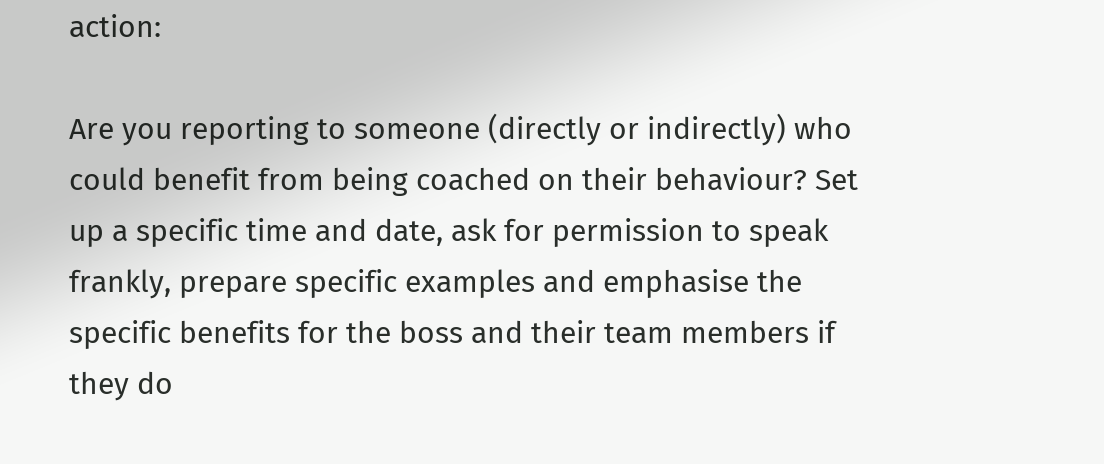action:

Are you reporting to someone (directly or indirectly) who could benefit from being coached on their behaviour? Set up a specific time and date, ask for permission to speak frankly, prepare specific examples and emphasise the specific benefits for the boss and their team members if they do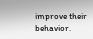improve their behavior.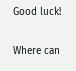Good luck!

Where can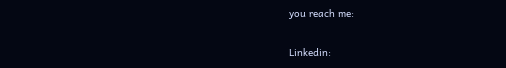you reach me:

Linkedin: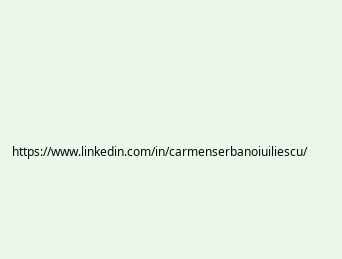https://www.linkedin.com/in/carmenserbanoiuiliescu/